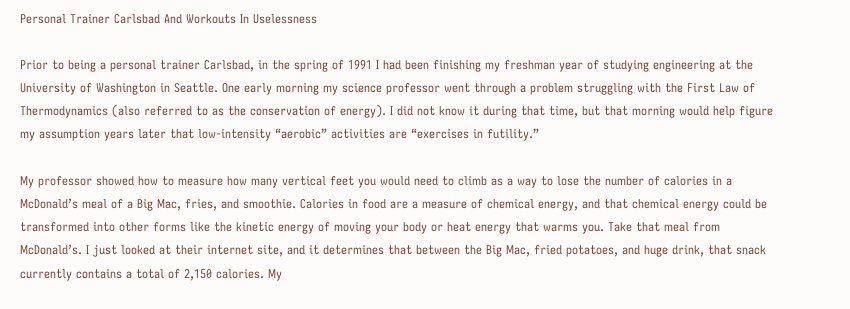Personal Trainer Carlsbad And Workouts In Uselessness

Prior to being a personal trainer Carlsbad, in the spring of 1991 I had been finishing my freshman year of studying engineering at the University of Washington in Seattle. One early morning my science professor went through a problem struggling with the First Law of Thermodynamics (also referred to as the conservation of energy). I did not know it during that time, but that morning would help figure my assumption years later that low-intensity “aerobic” activities are “exercises in futility.”

My professor showed how to measure how many vertical feet you would need to climb as a way to lose the number of calories in a McDonald’s meal of a Big Mac, fries, and smoothie. Calories in food are a measure of chemical energy, and that chemical energy could be transformed into other forms like the kinetic energy of moving your body or heat energy that warms you. Take that meal from McDonald’s. I just looked at their internet site, and it determines that between the Big Mac, fried potatoes, and huge drink, that snack currently contains a total of 2,150 calories. My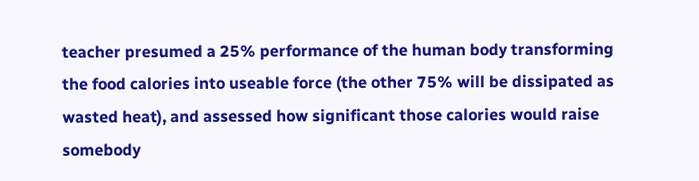teacher presumed a 25% performance of the human body transforming the food calories into useable force (the other 75% will be dissipated as wasted heat), and assessed how significant those calories would raise somebody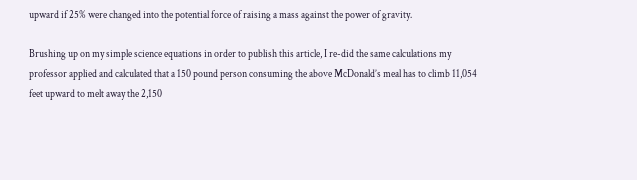upward if 25% were changed into the potential force of raising a mass against the power of gravity.

Brushing up on my simple science equations in order to publish this article, I re-did the same calculations my professor applied and calculated that a 150 pound person consuming the above McDonald’s meal has to climb 11,054 feet upward to melt away the 2,150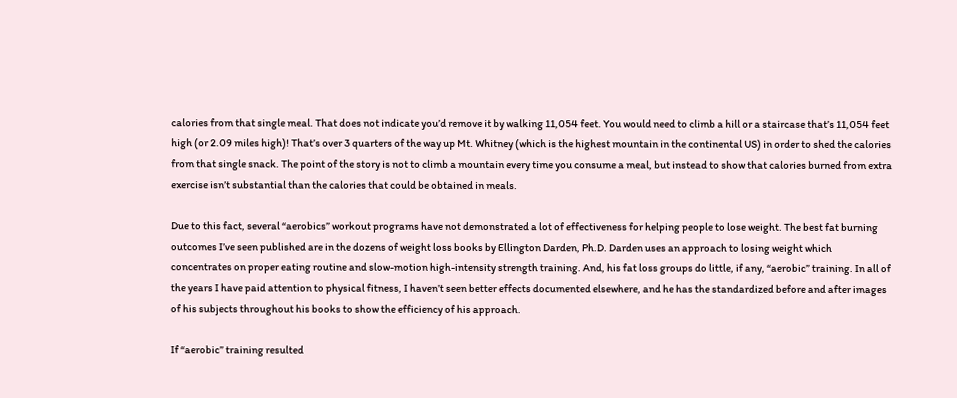calories from that single meal. That does not indicate you’d remove it by walking 11,054 feet. You would need to climb a hill or a staircase that’s 11,054 feet high (or 2.09 miles high)! That’s over 3 quarters of the way up Mt. Whitney (which is the highest mountain in the continental US) in order to shed the calories from that single snack. The point of the story is not to climb a mountain every time you consume a meal, but instead to show that calories burned from extra exercise isn’t substantial than the calories that could be obtained in meals.

Due to this fact, several “aerobics” workout programs have not demonstrated a lot of effectiveness for helping people to lose weight. The best fat burning outcomes I’ve seen published are in the dozens of weight loss books by Ellington Darden, Ph.D. Darden uses an approach to losing weight which concentrates on proper eating routine and slow-motion high-intensity strength training. And, his fat loss groups do little, if any, “aerobic” training. In all of the years I have paid attention to physical fitness, I haven’t seen better effects documented elsewhere, and he has the standardized before and after images of his subjects throughout his books to show the efficiency of his approach.

If “aerobic” training resulted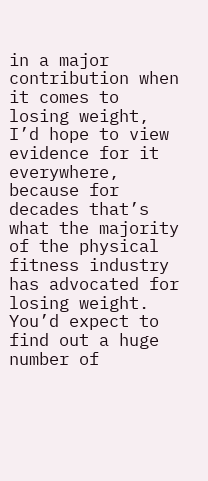in a major contribution when it comes to losing weight, I’d hope to view evidence for it everywhere, because for decades that’s what the majority of the physical fitness industry has advocated for losing weight. You’d expect to find out a huge number of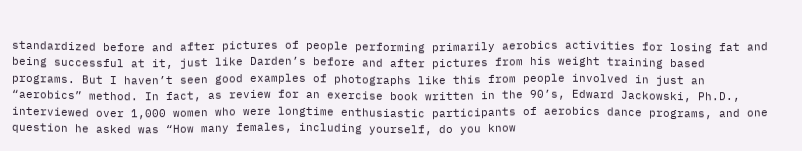standardized before and after pictures of people performing primarily aerobics activities for losing fat and being successful at it, just like Darden’s before and after pictures from his weight training based programs. But I haven’t seen good examples of photographs like this from people involved in just an “aerobics” method. In fact, as review for an exercise book written in the 90’s, Edward Jackowski, Ph.D., interviewed over 1,000 women who were longtime enthusiastic participants of aerobics dance programs, and one question he asked was “How many females, including yourself, do you know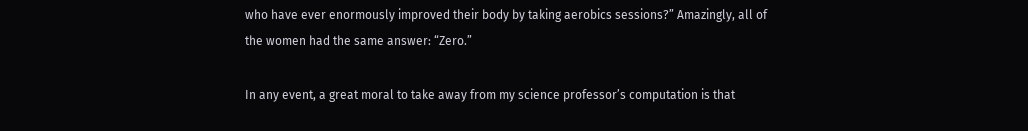who have ever enormously improved their body by taking aerobics sessions?” Amazingly, all of the women had the same answer: “Zero.”

In any event, a great moral to take away from my science professor’s computation is that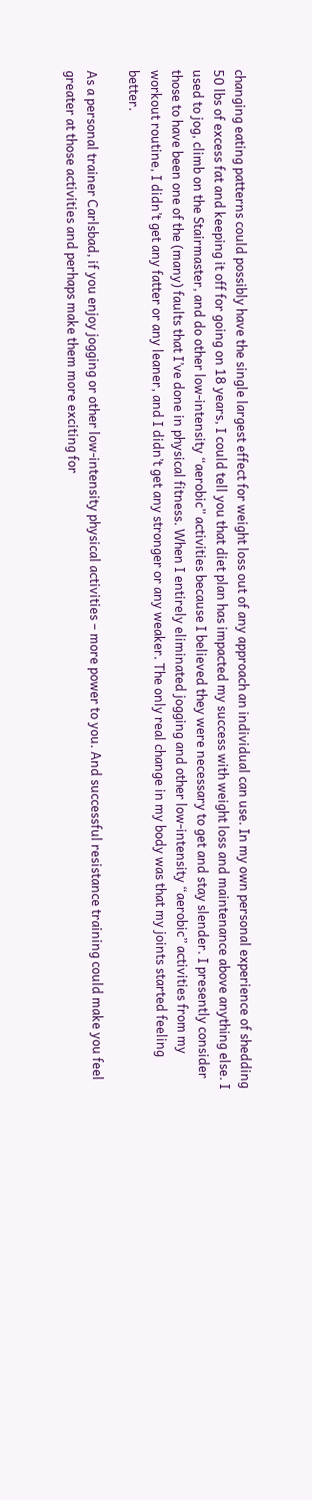changing eating patterns could possibly have the single largest effect for weight loss out of any approach an individual can use. In my own personal experience of shedding 50 lbs of excess fat and keeping it off for going on 18 years, I could tell you that diet plan has impacted my success with weight loss and maintenance above anything else. I used to jog, climb on the Stairmaster, and do other low-intensity “aerobic” activities because I believed they were necessary to get and stay slender. I presently consider those to have been one of the (many) faults that I’ve done in physical fitness. When I entirely eliminated jogging and other low-intensity “aerobic” activities from my workout routine, I didn’t get any fatter or any leaner, and I didn’t get any stronger or any weaker. The only real change in my body was that my joints started feeling better.

As a personal trainer Carlsbad, if you enjoy jogging or other low-intensity physical activities – more power to you. And successful resistance training could make you feel greater at those activities and perhaps make them more exciting for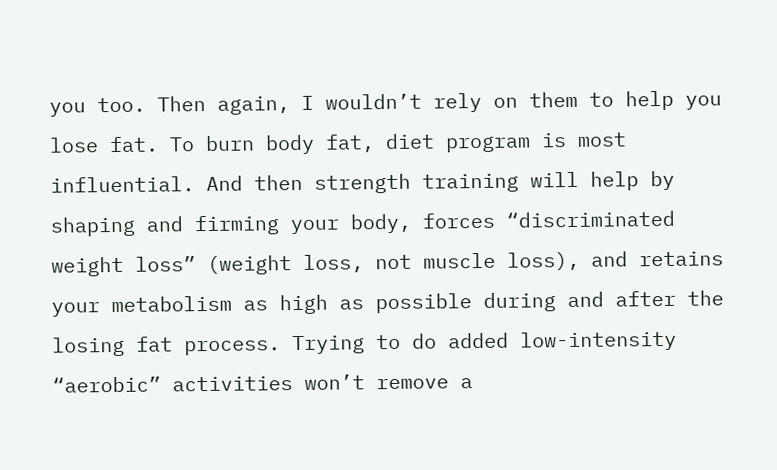you too. Then again, I wouldn’t rely on them to help you lose fat. To burn body fat, diet program is most influential. And then strength training will help by shaping and firming your body, forces “discriminated weight loss” (weight loss, not muscle loss), and retains your metabolism as high as possible during and after the losing fat process. Trying to do added low-intensity “aerobic” activities won’t remove a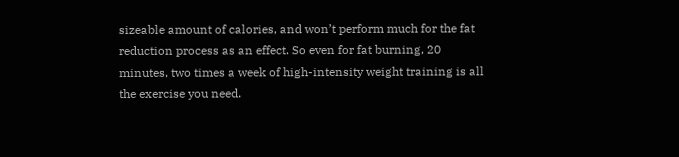sizeable amount of calories, and won’t perform much for the fat reduction process as an effect. So even for fat burning, 20 minutes, two times a week of high-intensity weight training is all the exercise you need.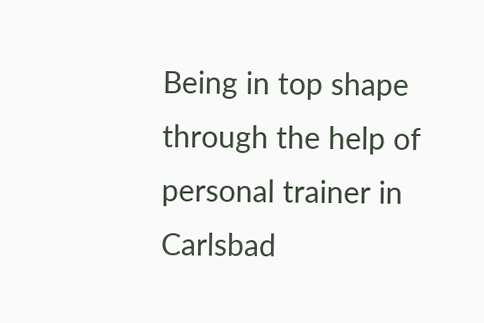Being in top shape through the help of personal trainer in Carlsbad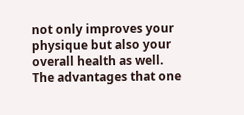not only improves your physique but also your overall health as well. The advantages that one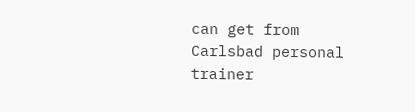can get from Carlsbad personal trainer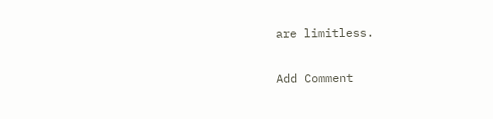are limitless.

Add Comment